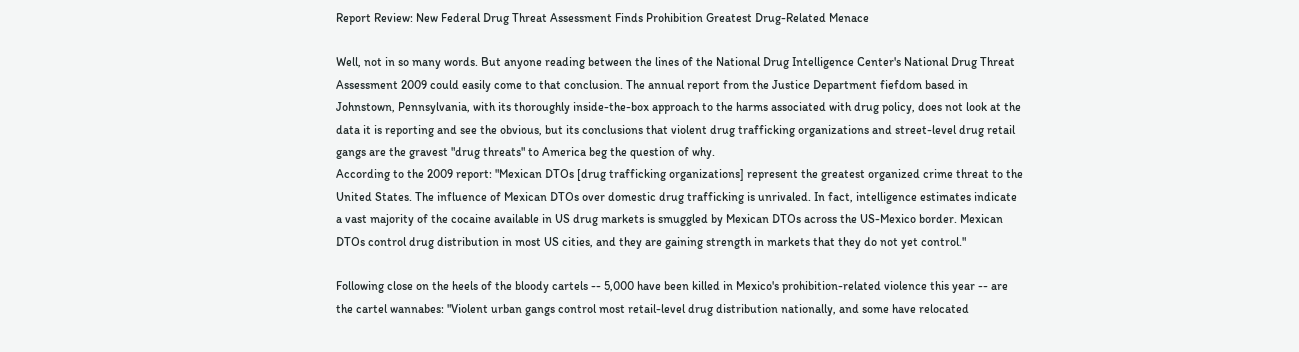Report Review: New Federal Drug Threat Assessment Finds Prohibition Greatest Drug-Related Menace

Well, not in so many words. But anyone reading between the lines of the National Drug Intelligence Center's National Drug Threat Assessment 2009 could easily come to that conclusion. The annual report from the Justice Department fiefdom based in Johnstown, Pennsylvania, with its thoroughly inside-the-box approach to the harms associated with drug policy, does not look at the data it is reporting and see the obvious, but its conclusions that violent drug trafficking organizations and street-level drug retail gangs are the gravest "drug threats" to America beg the question of why.
According to the 2009 report: "Mexican DTOs [drug trafficking organizations] represent the greatest organized crime threat to the United States. The influence of Mexican DTOs over domestic drug trafficking is unrivaled. In fact, intelligence estimates indicate a vast majority of the cocaine available in US drug markets is smuggled by Mexican DTOs across the US-Mexico border. Mexican DTOs control drug distribution in most US cities, and they are gaining strength in markets that they do not yet control."

Following close on the heels of the bloody cartels -- 5,000 have been killed in Mexico's prohibition-related violence this year -- are the cartel wannabes: "Violent urban gangs control most retail-level drug distribution nationally, and some have relocated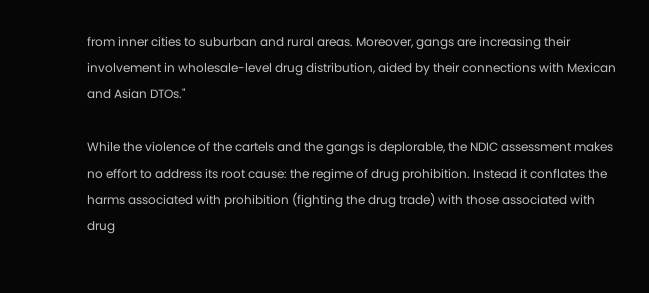from inner cities to suburban and rural areas. Moreover, gangs are increasing their involvement in wholesale-level drug distribution, aided by their connections with Mexican and Asian DTOs."

While the violence of the cartels and the gangs is deplorable, the NDIC assessment makes no effort to address its root cause: the regime of drug prohibition. Instead it conflates the harms associated with prohibition (fighting the drug trade) with those associated with drug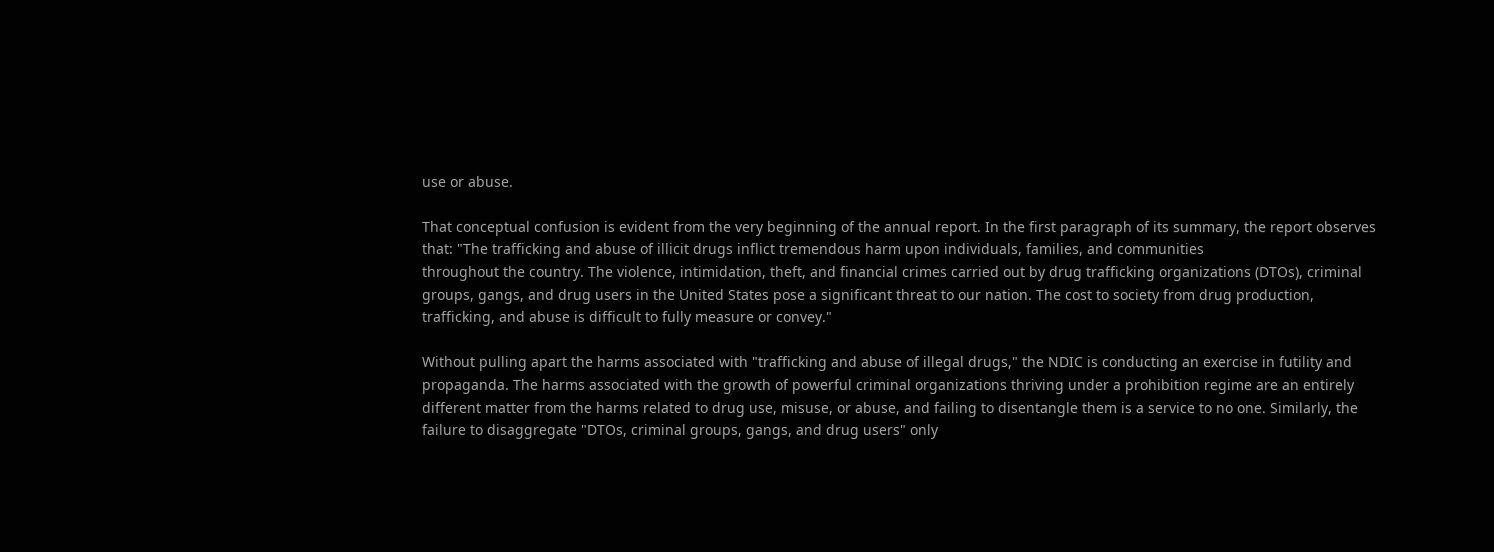use or abuse.

That conceptual confusion is evident from the very beginning of the annual report. In the first paragraph of its summary, the report observes that: "The trafficking and abuse of illicit drugs inflict tremendous harm upon individuals, families, and communities
throughout the country. The violence, intimidation, theft, and financial crimes carried out by drug trafficking organizations (DTOs), criminal groups, gangs, and drug users in the United States pose a significant threat to our nation. The cost to society from drug production, trafficking, and abuse is difficult to fully measure or convey."

Without pulling apart the harms associated with "trafficking and abuse of illegal drugs," the NDIC is conducting an exercise in futility and propaganda. The harms associated with the growth of powerful criminal organizations thriving under a prohibition regime are an entirely different matter from the harms related to drug use, misuse, or abuse, and failing to disentangle them is a service to no one. Similarly, the failure to disaggregate "DTOs, criminal groups, gangs, and drug users" only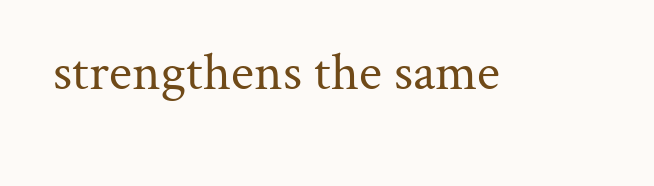strengthens the same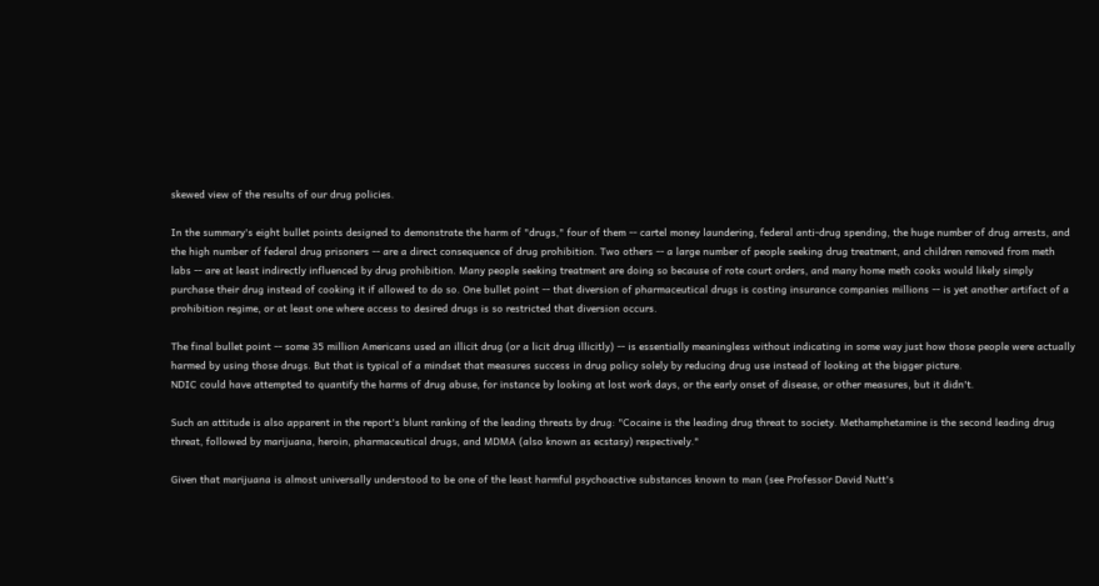skewed view of the results of our drug policies.

In the summary's eight bullet points designed to demonstrate the harm of "drugs," four of them -- cartel money laundering, federal anti-drug spending, the huge number of drug arrests, and the high number of federal drug prisoners -- are a direct consequence of drug prohibition. Two others -- a large number of people seeking drug treatment, and children removed from meth labs -- are at least indirectly influenced by drug prohibition. Many people seeking treatment are doing so because of rote court orders, and many home meth cooks would likely simply purchase their drug instead of cooking it if allowed to do so. One bullet point -- that diversion of pharmaceutical drugs is costing insurance companies millions -- is yet another artifact of a prohibition regime, or at least one where access to desired drugs is so restricted that diversion occurs.

The final bullet point -- some 35 million Americans used an illicit drug (or a licit drug illicitly) -- is essentially meaningless without indicating in some way just how those people were actually harmed by using those drugs. But that is typical of a mindset that measures success in drug policy solely by reducing drug use instead of looking at the bigger picture.
NDIC could have attempted to quantify the harms of drug abuse, for instance by looking at lost work days, or the early onset of disease, or other measures, but it didn't.

Such an attitude is also apparent in the report's blunt ranking of the leading threats by drug: "Cocaine is the leading drug threat to society. Methamphetamine is the second leading drug threat, followed by marijuana, heroin, pharmaceutical drugs, and MDMA (also known as ecstasy) respectively."

Given that marijuana is almost universally understood to be one of the least harmful psychoactive substances known to man (see Professor David Nutt's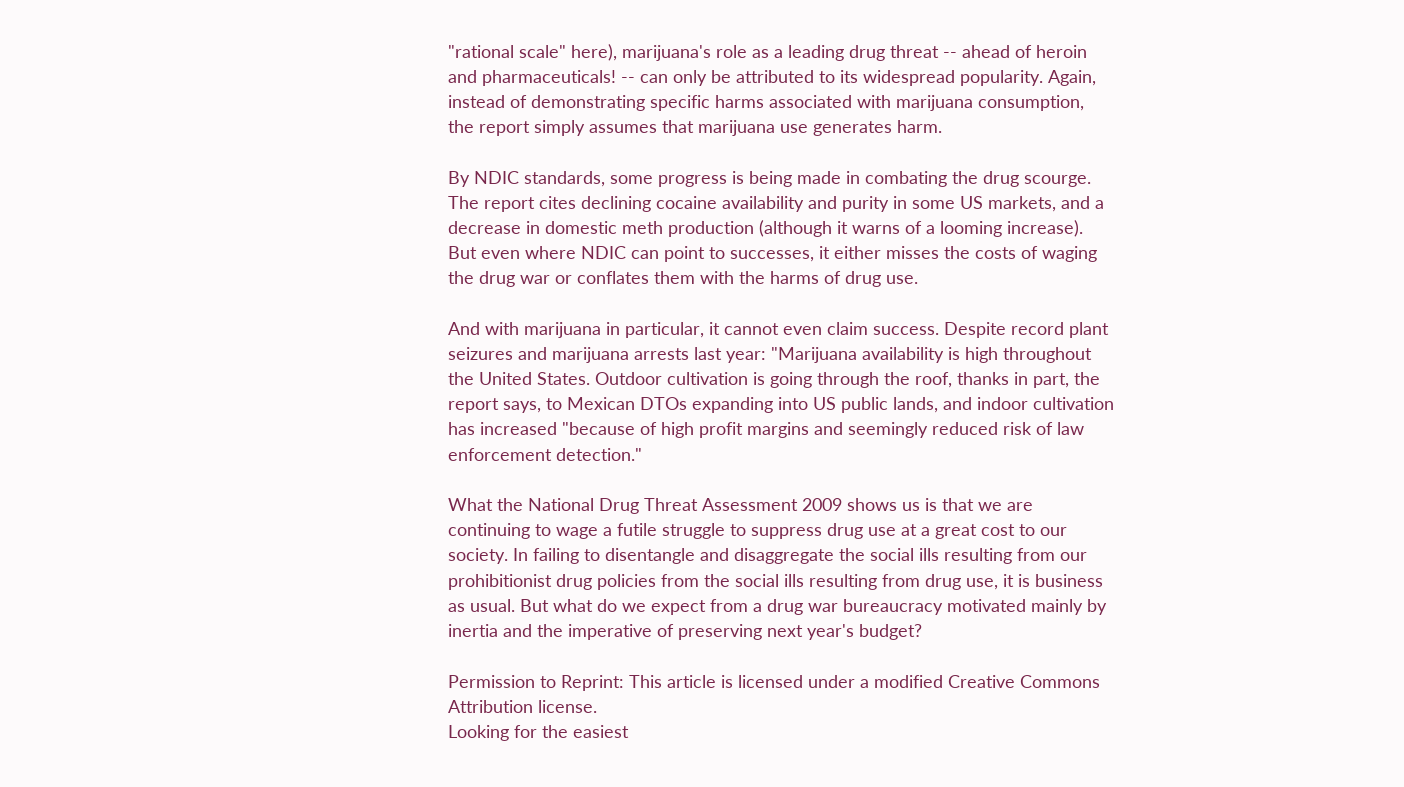"rational scale" here), marijuana's role as a leading drug threat -- ahead of heroin and pharmaceuticals! -- can only be attributed to its widespread popularity. Again, instead of demonstrating specific harms associated with marijuana consumption, the report simply assumes that marijuana use generates harm.

By NDIC standards, some progress is being made in combating the drug scourge. The report cites declining cocaine availability and purity in some US markets, and a decrease in domestic meth production (although it warns of a looming increase). But even where NDIC can point to successes, it either misses the costs of waging the drug war or conflates them with the harms of drug use.

And with marijuana in particular, it cannot even claim success. Despite record plant seizures and marijuana arrests last year: "Marijuana availability is high throughout the United States. Outdoor cultivation is going through the roof, thanks in part, the report says, to Mexican DTOs expanding into US public lands, and indoor cultivation has increased "because of high profit margins and seemingly reduced risk of law enforcement detection."

What the National Drug Threat Assessment 2009 shows us is that we are continuing to wage a futile struggle to suppress drug use at a great cost to our society. In failing to disentangle and disaggregate the social ills resulting from our prohibitionist drug policies from the social ills resulting from drug use, it is business as usual. But what do we expect from a drug war bureaucracy motivated mainly by inertia and the imperative of preserving next year's budget?

Permission to Reprint: This article is licensed under a modified Creative Commons Attribution license.
Looking for the easiest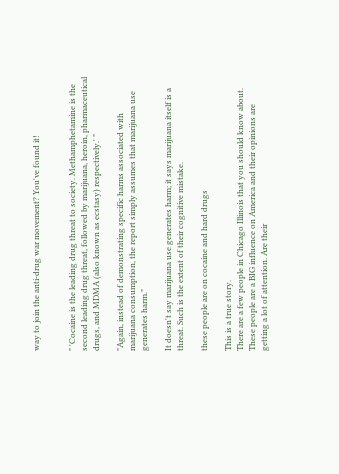way to join the anti-drug war movement? You've found it!


" 'Cocaine is the leading drug threat to society. Methamphetamine is the second leading drug threat, followed by marijuana, heroin, pharmaceutical drugs, and MDMA (also known as ecstasy) respectively.' "

"Again, instead of demonstrating specific harms associated with marijuana consumption, the report simply assumes that marijuana use generates harm."

It doesn't say marijuana use generates harm; it says marijuana itself is a threat. Such is the extent of their cognitive mistake.

these people are on cocaine and hard drugs

This is a true story.
There are a few people in Chicago Illinois that you should know about. These people are a BIG influence on America and their opinions are getting a lot of attention. Are their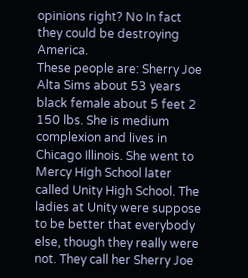opinions right? No In fact they could be destroying America.
These people are: Sherry Joe Alta Sims about 53 years black female about 5 feet 2 150 lbs. She is medium complexion and lives in Chicago Illinois. She went to Mercy High School later called Unity High School. The ladies at Unity were suppose to be better that everybody else, though they really were not. They call her Sherry Joe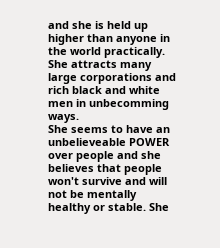and she is held up higher than anyone in the world practically. She attracts many large corporations and rich black and white men in unbecomming ways.
She seems to have an unbelieveable POWER over people and she believes that people won't survive and will not be mentally healthy or stable. She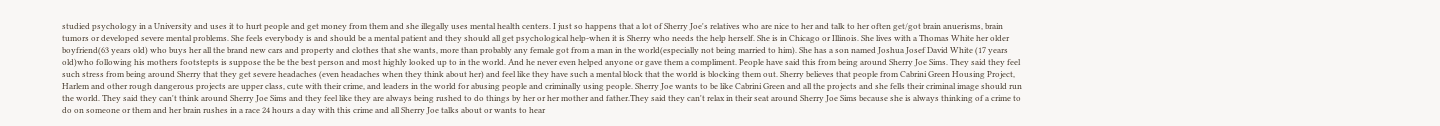studied psychology in a University and uses it to hurt people and get money from them and she illegally uses mental health centers. I just so happens that a lot of Sherry Joe's relatives who are nice to her and talk to her often get/got brain anuerisms, brain tumors or developed severe mental problems. She feels everybody is and should be a mental patient and they should all get psychological help-when it is Sherry who needs the help herself. She is in Chicago or Illinois. She lives with a Thomas White her older boyfriend(63 years old) who buys her all the brand new cars and property and clothes that she wants, more than probably any female got from a man in the world(especially not being married to him). She has a son named Joshua Josef David White (17 years old)who following his mothers footstepts is suppose the be the best person and most highly looked up to in the world. And he never even helped anyone or gave them a compliment. People have said this from being around Sherry Joe Sims. They said they feel such stress from being around Sherry that they get severe headaches (even headaches when they think about her) and feel like they have such a mental block that the world is blocking them out. Sherry believes that people from Cabrini Green Housing Project, Harlem and other rough dangerous projects are upper class, cute with their crime, and leaders in the world for abusing people and criminally using people. Sherry Joe wants to be like Cabrini Green and all the projects and she fells their criminal image should run the world. They said they can't think around Sherry Joe Sims and they feel like they are always being rushed to do things by her or her mother and father.They said they can't relax in their seat around Sherry Joe Sims because she is always thinking of a crime to do on someone or them and her brain rushes in a race 24 hours a day with this crime and all Sherry Joe talks about or wants to hear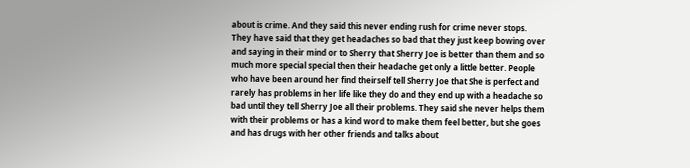about is crime. And they said this never ending rush for crime never stops. They have said that they get headaches so bad that they just keep bowing over and saying in their mind or to Sherry that Sherry Joe is better than them and so much more special special then their headache get only a little better. People who have been around her find theirself tell Sherry Joe that She is perfect and rarely has problems in her life like they do and they end up with a headache so bad until they tell Sherry Joe all their problems. They said she never helps them with their problems or has a kind word to make them feel better, but she goes and has drugs with her other friends and talks about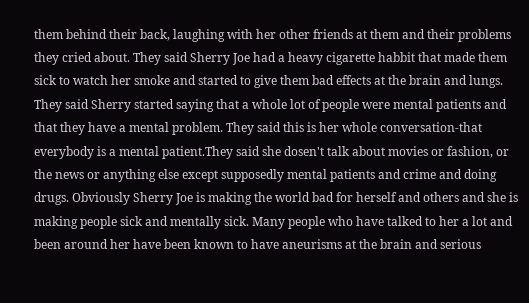them behind their back, laughing with her other friends at them and their problems they cried about. They said Sherry Joe had a heavy cigarette habbit that made them sick to watch her smoke and started to give them bad effects at the brain and lungs. They said Sherry started saying that a whole lot of people were mental patients and that they have a mental problem. They said this is her whole conversation-that everybody is a mental patient.They said she dosen't talk about movies or fashion, or the news or anything else except supposedly mental patients and crime and doing drugs. Obviously Sherry Joe is making the world bad for herself and others and she is making people sick and mentally sick. Many people who have talked to her a lot and been around her have been known to have aneurisms at the brain and serious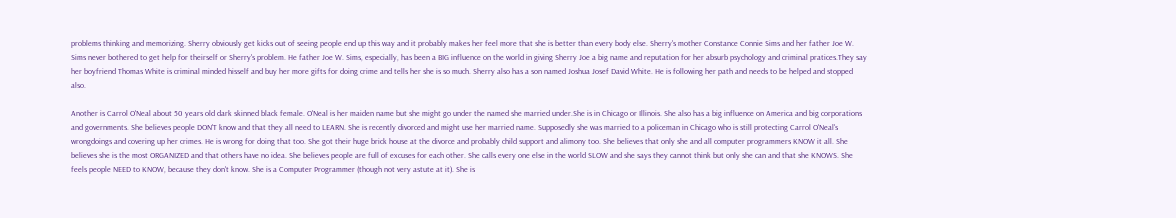problems thinking and memorizing. Sherry obviously get kicks out of seeing people end up this way and it probably makes her feel more that she is better than every body else. Sherry's mother Constance Connie Sims and her father Joe W. Sims never bothered to get help for theirself or Sherry's problem. He father Joe W. Sims, especially, has been a BIG influence on the world in giving Sherry Joe a big name and reputation for her absurb psychology and criminal pratices.They say her boyfriend Thomas White is criminal minded hisself and buy her more gifts for doing crime and tells her she is so much. Sherry also has a son named Joshua Josef David White. He is following her path and needs to be helped and stopped also.

Another is Carrol O'Neal about 50 years old dark skinned black female. O'Neal is her maiden name but she might go under the named she married under.She is in Chicago or Illinois. She also has a big influence on America and big corporations and governments. She believes people DON'T know and that they all need to LEARN. She is recently divorced and might use her married name. Supposedly she was married to a policeman in Chicago who is still protecting Carrol O'Neal's wrongdoings and covering up her crimes. He is wrong for doing that too. She got their huge brick house at the divorce and probably child support and alimony too. She believes that only she and all computer programmers KNOW it all. She believes she is the most ORGANIZED and that others have no idea. She believes people are full of excuses for each other. She calls every one else in the world SLOW and she says they cannot think but only she can and that she KNOWS. She feels people NEED to KNOW, because they don't know. She is a Computer Programmer (though not very astute at it). She is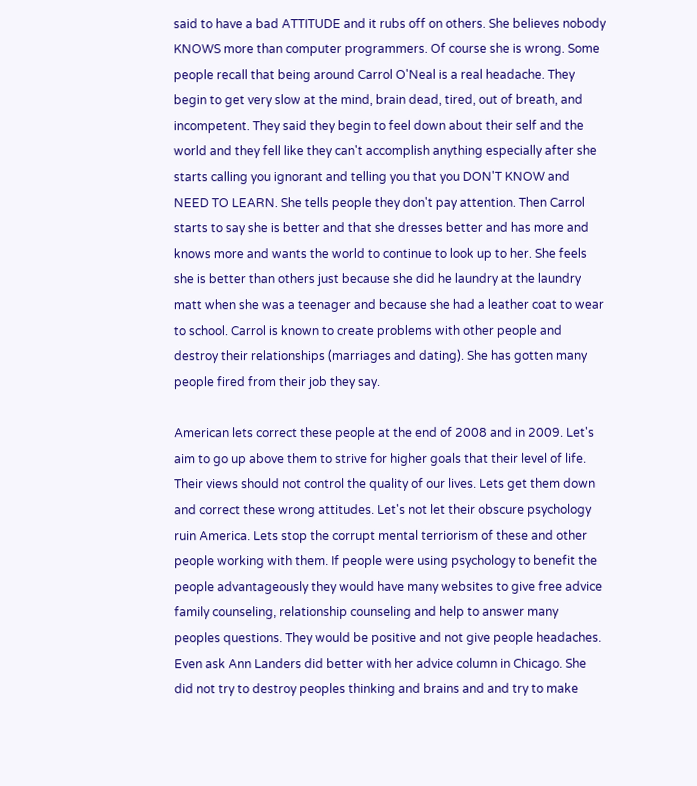said to have a bad ATTITUDE and it rubs off on others. She believes nobody KNOWS more than computer programmers. Of course she is wrong. Some people recall that being around Carrol O'Neal is a real headache. They begin to get very slow at the mind, brain dead, tired, out of breath, and incompetent. They said they begin to feel down about their self and the world and they fell like they can't accomplish anything especially after she starts calling you ignorant and telling you that you DON'T KNOW and NEED TO LEARN. She tells people they don't pay attention. Then Carrol starts to say she is better and that she dresses better and has more and knows more and wants the world to continue to look up to her. She feels she is better than others just because she did he laundry at the laundry matt when she was a teenager and because she had a leather coat to wear to school. Carrol is known to create problems with other people and destroy their relationships (marriages and dating). She has gotten many people fired from their job they say.

American lets correct these people at the end of 2008 and in 2009. Let's aim to go up above them to strive for higher goals that their level of life. Their views should not control the quality of our lives. Lets get them down and correct these wrong attitudes. Let's not let their obscure psychology ruin America. Lets stop the corrupt mental terriorism of these and other people working with them. If people were using psychology to benefit the people advantageously they would have many websites to give free advice family counseling, relationship counseling and help to answer many peoples questions. They would be positive and not give people headaches. Even ask Ann Landers did better with her advice column in Chicago. She did not try to destroy peoples thinking and brains and and try to make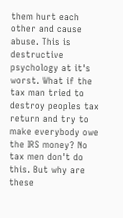them hurt each other and cause abuse. This is destructive psychology at it's worst. What if the tax man tried to destroy peoples tax return and try to make everybody owe the IRS money? No tax men don't do this. But why are these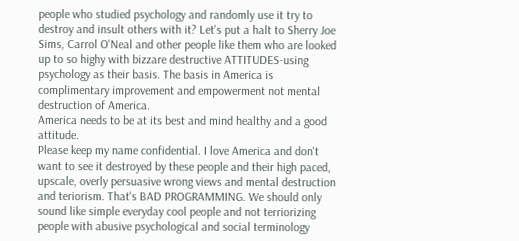people who studied psychology and randomly use it try to destroy and insult others with it? Let's put a halt to Sherry Joe Sims, Carrol O'Neal and other people like them who are looked up to so highy with bizzare destructive ATTITUDES-using psychology as their basis. The basis in America is complimentary improvement and empowerment not mental destruction of America.
America needs to be at its best and mind healthy and a good attitude.
Please keep my name confidential. I love America and don't want to see it destroyed by these people and their high paced, upscale, overly persuasive wrong views and mental destruction and teriorism. That's BAD PROGRAMMING. We should only sound like simple everyday cool people and not terriorizing people with abusive psychological and social terminology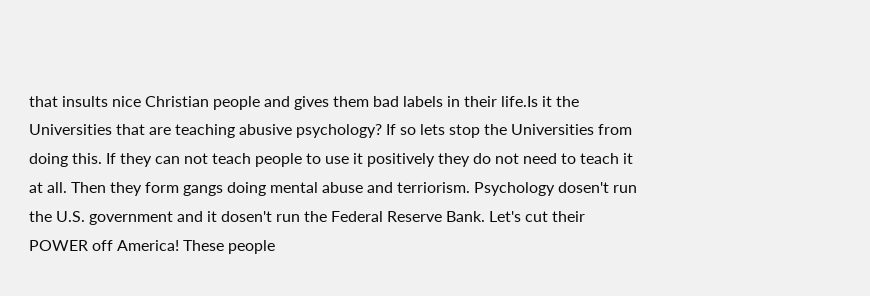that insults nice Christian people and gives them bad labels in their life.Is it the Universities that are teaching abusive psychology? If so lets stop the Universities from doing this. If they can not teach people to use it positively they do not need to teach it at all. Then they form gangs doing mental abuse and terriorism. Psychology dosen't run the U.S. government and it dosen't run the Federal Reserve Bank. Let's cut their POWER off America! These people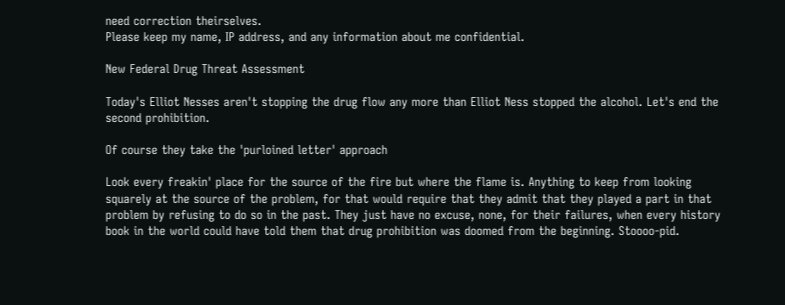need correction theirselves.
Please keep my name, IP address, and any information about me confidential.

New Federal Drug Threat Assessment

Today's Elliot Nesses aren't stopping the drug flow any more than Elliot Ness stopped the alcohol. Let's end the second prohibition.

Of course they take the 'purloined letter' approach

Look every freakin' place for the source of the fire but where the flame is. Anything to keep from looking squarely at the source of the problem, for that would require that they admit that they played a part in that problem by refusing to do so in the past. They just have no excuse, none, for their failures, when every history book in the world could have told them that drug prohibition was doomed from the beginning. Stoooo-pid.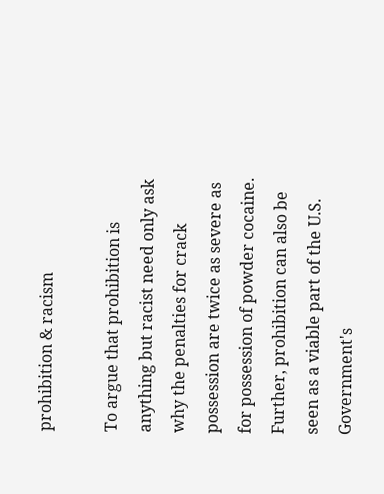prohibition & racism

To argue that prohibition is anything but racist need only ask why the penalties for crack possession are twice as severe as for possession of powder cocaine. Further, prohibition can also be seen as a viable part of the U.S. Government's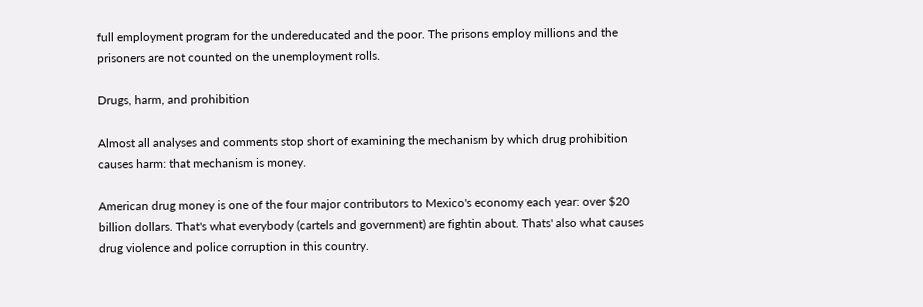full employment program for the undereducated and the poor. The prisons employ millions and the prisoners are not counted on the unemployment rolls.

Drugs, harm, and prohibition

Almost all analyses and comments stop short of examining the mechanism by which drug prohibition causes harm: that mechanism is money.

American drug money is one of the four major contributors to Mexico's economy each year: over $20 billion dollars. That's what everybody (cartels and government) are fightin about. Thats' also what causes drug violence and police corruption in this country.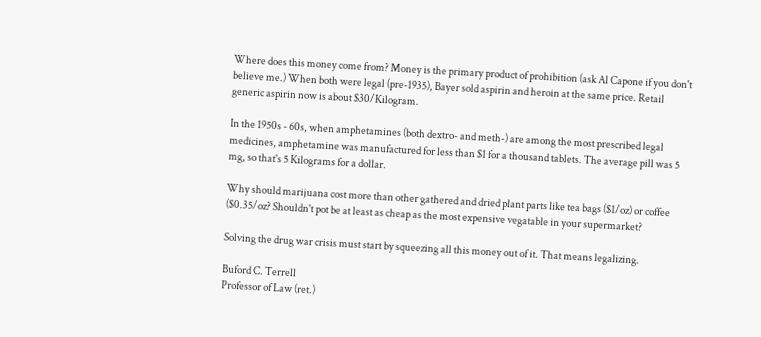Where does this money come from? Money is the primary product of prohibition (ask Al Capone if you don't believe me.) When both were legal (pre-1935), Bayer sold aspirin and heroin at the same price. Retail generic aspirin now is about $30/Kilogram.

In the 1950s - 60s, when amphetamines (both dextro- and meth-) are among the most prescribed legal medicines, amphetamine was manufactured for less than $1 for a thousand tablets. The average pill was 5 mg, so that's 5 Kilograms for a dollar.

Why should marijuana cost more than other gathered and dried plant parts like tea bags ($1/oz) or coffee ($0.35/oz? Shouldn't pot be at least as cheap as the most expensive vegatable in your supermarket?

Solving the drug war crisis must start by squeezing all this money out of it. That means legalizing.

Buford C. Terrell
Professor of Law (ret.)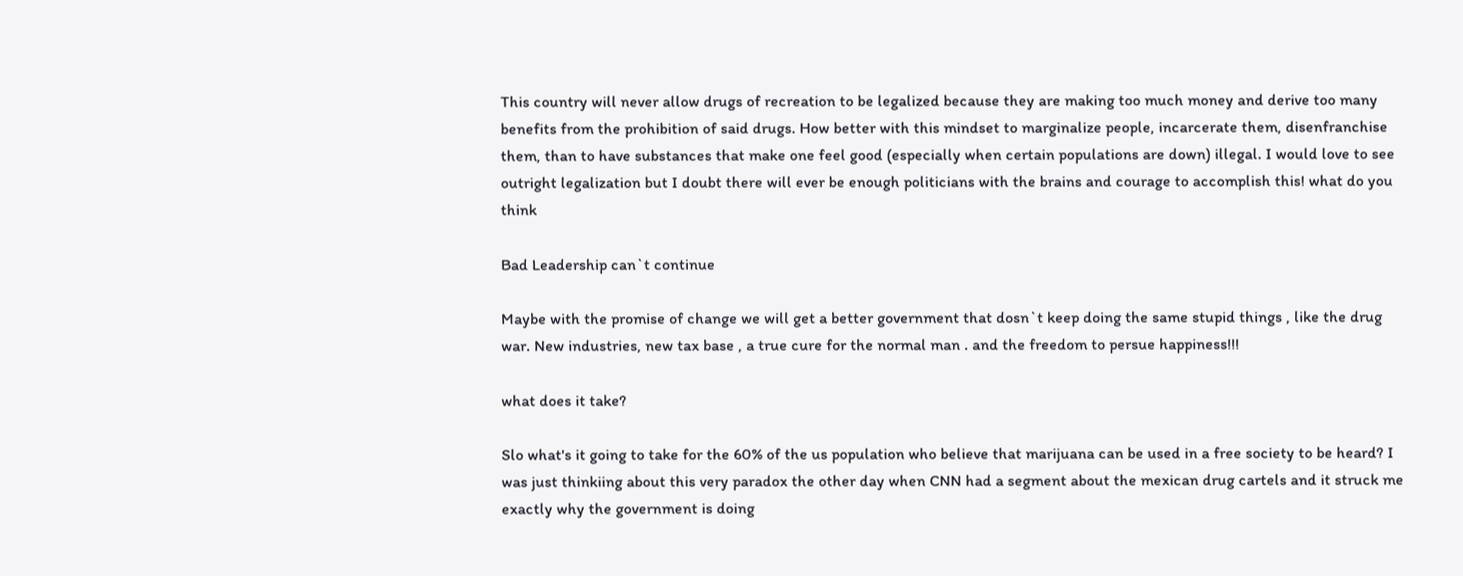This country will never allow drugs of recreation to be legalized because they are making too much money and derive too many benefits from the prohibition of said drugs. How better with this mindset to marginalize people, incarcerate them, disenfranchise them, than to have substances that make one feel good (especially when certain populations are down) illegal. I would love to see outright legalization but I doubt there will ever be enough politicians with the brains and courage to accomplish this! what do you think

Bad Leadership can`t continue

Maybe with the promise of change we will get a better government that dosn`t keep doing the same stupid things , like the drug war. New industries, new tax base , a true cure for the normal man . and the freedom to persue happiness!!!

what does it take?

Slo what's it going to take for the 60% of the us population who believe that marijuana can be used in a free society to be heard? I was just thinkiing about this very paradox the other day when CNN had a segment about the mexican drug cartels and it struck me exactly why the government is doing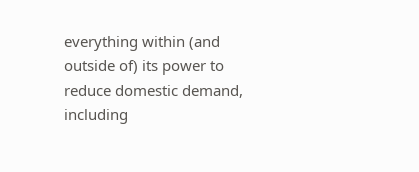everything within (and outside of) its power to reduce domestic demand, including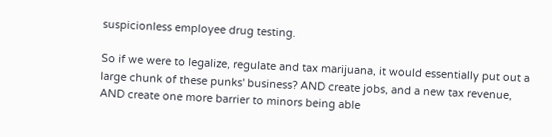suspicionless employee drug testing.

So if we were to legalize, regulate and tax marijuana, it would essentially put out a large chunk of these punks' business? AND create jobs, and a new tax revenue, AND create one more barrier to minors being able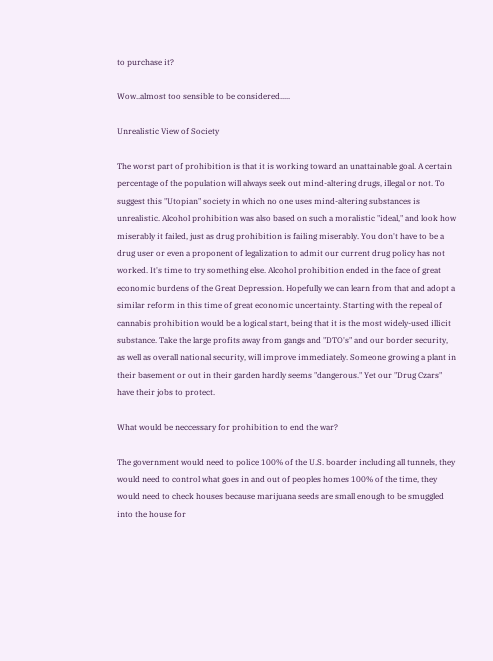to purchase it?

Wow..almost too sensible to be considered.....

Unrealistic View of Society

The worst part of prohibition is that it is working toward an unattainable goal. A certain percentage of the population will always seek out mind-altering drugs, illegal or not. To suggest this "Utopian" society in which no one uses mind-altering substances is unrealistic. Alcohol prohibition was also based on such a moralistic "ideal," and look how miserably it failed, just as drug prohibition is failing miserably. You don't have to be a drug user or even a proponent of legalization to admit our current drug policy has not worked. It's time to try something else. Alcohol prohibition ended in the face of great economic burdens of the Great Depression. Hopefully we can learn from that and adopt a similar reform in this time of great economic uncertainty. Starting with the repeal of cannabis prohibition would be a logical start, being that it is the most widely-used illicit substance. Take the large profits away from gangs and "DTO's" and our border security, as well as overall national security, will improve immediately. Someone growing a plant in their basement or out in their garden hardly seems "dangerous." Yet our "Drug Czars" have their jobs to protect.

What would be neccessary for prohibition to end the war?

The government would need to police 100% of the U.S. boarder including all tunnels, they would need to control what goes in and out of peoples homes 100% of the time, they would need to check houses because marijuana seeds are small enough to be smuggled into the house for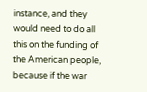instance, and they would need to do all this on the funding of the American people, because if the war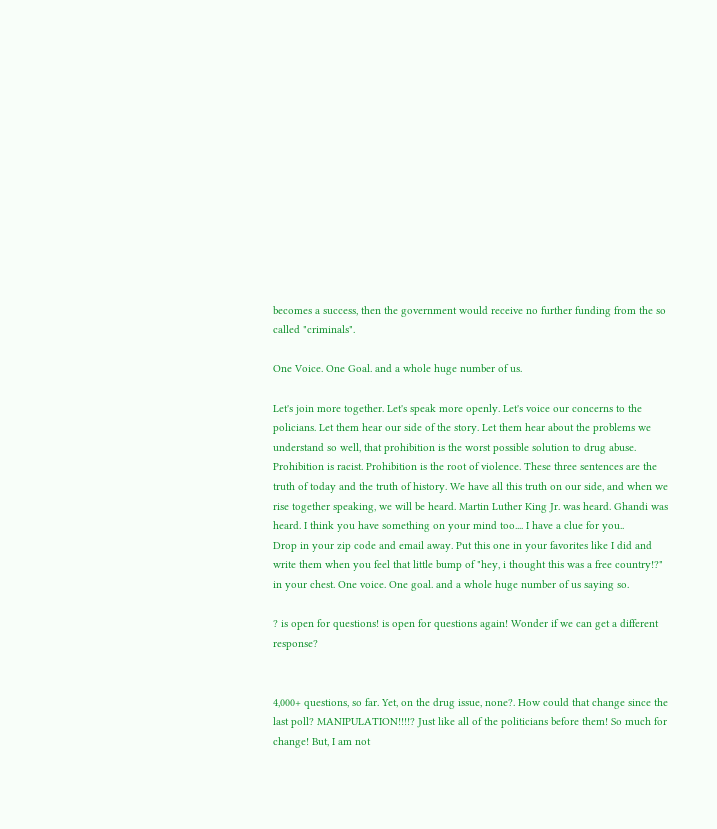becomes a success, then the government would receive no further funding from the so called "criminals".

One Voice. One Goal. and a whole huge number of us.

Let's join more together. Let's speak more openly. Let's voice our concerns to the policians. Let them hear our side of the story. Let them hear about the problems we understand so well, that prohibition is the worst possible solution to drug abuse. Prohibition is racist. Prohibition is the root of violence. These three sentences are the truth of today and the truth of history. We have all this truth on our side, and when we rise together speaking, we will be heard. Martin Luther King Jr. was heard. Ghandi was heard. I think you have something on your mind too.... I have a clue for you..
Drop in your zip code and email away. Put this one in your favorites like I did and write them when you feel that little bump of "hey, i thought this was a free country!?" in your chest. One voice. One goal. and a whole huge number of us saying so.

? is open for questions! is open for questions again! Wonder if we can get a different response?


4,000+ questions, so far. Yet, on the drug issue, none?. How could that change since the last poll? MANIPULATION!!!!? Just like all of the politicians before them! So much for change! But, I am not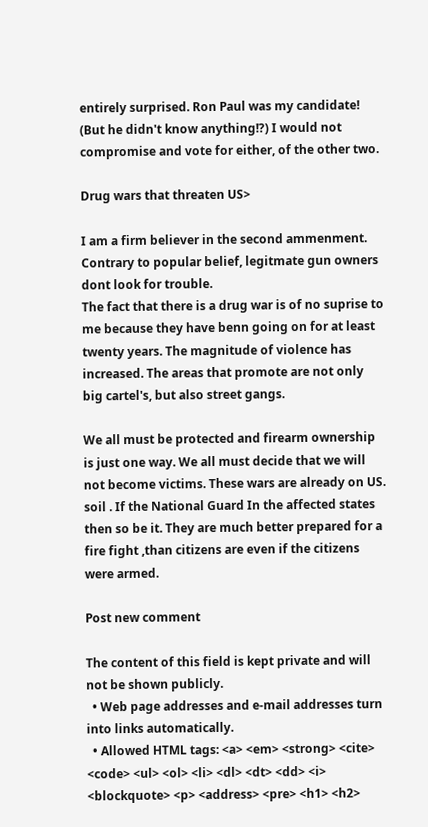entirely surprised. Ron Paul was my candidate! (But he didn't know anything!?) I would not compromise and vote for either, of the other two.

Drug wars that threaten US>

I am a firm believer in the second ammenment. Contrary to popular belief, legitmate gun owners dont look for trouble.
The fact that there is a drug war is of no suprise to me because they have benn going on for at least twenty years. The magnitude of violence has increased. The areas that promote are not only big cartel's, but also street gangs.

We all must be protected and firearm ownership is just one way. We all must decide that we will not become victims. These wars are already on US. soil . If the National Guard In the affected states then so be it. They are much better prepared for a fire fight ,than citizens are even if the citizens were armed.

Post new comment

The content of this field is kept private and will not be shown publicly.
  • Web page addresses and e-mail addresses turn into links automatically.
  • Allowed HTML tags: <a> <em> <strong> <cite> <code> <ul> <ol> <li> <dl> <dt> <dd> <i> <blockquote> <p> <address> <pre> <h1> <h2>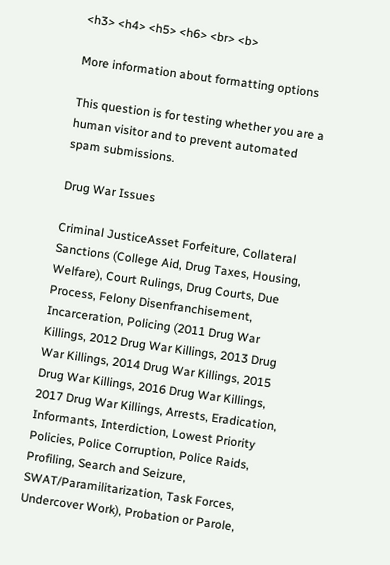<h3> <h4> <h5> <h6> <br> <b>

More information about formatting options

This question is for testing whether you are a human visitor and to prevent automated spam submissions.

Drug War Issues

Criminal JusticeAsset Forfeiture, Collateral Sanctions (College Aid, Drug Taxes, Housing, Welfare), Court Rulings, Drug Courts, Due Process, Felony Disenfranchisement, Incarceration, Policing (2011 Drug War Killings, 2012 Drug War Killings, 2013 Drug War Killings, 2014 Drug War Killings, 2015 Drug War Killings, 2016 Drug War Killings, 2017 Drug War Killings, Arrests, Eradication, Informants, Interdiction, Lowest Priority Policies, Police Corruption, Police Raids, Profiling, Search and Seizure, SWAT/Paramilitarization, Task Forces, Undercover Work), Probation or Parole,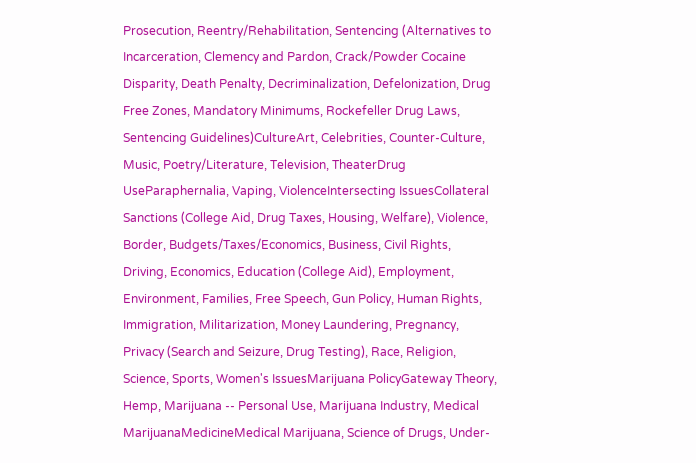Prosecution, Reentry/Rehabilitation, Sentencing (Alternatives to Incarceration, Clemency and Pardon, Crack/Powder Cocaine Disparity, Death Penalty, Decriminalization, Defelonization, Drug Free Zones, Mandatory Minimums, Rockefeller Drug Laws, Sentencing Guidelines)CultureArt, Celebrities, Counter-Culture, Music, Poetry/Literature, Television, TheaterDrug UseParaphernalia, Vaping, ViolenceIntersecting IssuesCollateral Sanctions (College Aid, Drug Taxes, Housing, Welfare), Violence, Border, Budgets/Taxes/Economics, Business, Civil Rights, Driving, Economics, Education (College Aid), Employment, Environment, Families, Free Speech, Gun Policy, Human Rights, Immigration, Militarization, Money Laundering, Pregnancy, Privacy (Search and Seizure, Drug Testing), Race, Religion, Science, Sports, Women's IssuesMarijuana PolicyGateway Theory, Hemp, Marijuana -- Personal Use, Marijuana Industry, Medical MarijuanaMedicineMedical Marijuana, Science of Drugs, Under-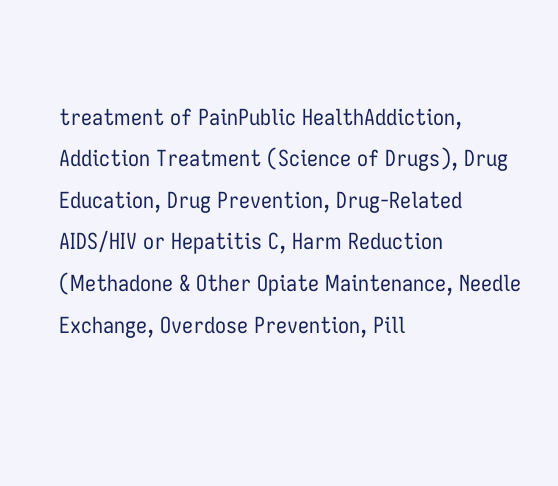treatment of PainPublic HealthAddiction, Addiction Treatment (Science of Drugs), Drug Education, Drug Prevention, Drug-Related AIDS/HIV or Hepatitis C, Harm Reduction (Methadone & Other Opiate Maintenance, Needle Exchange, Overdose Prevention, Pill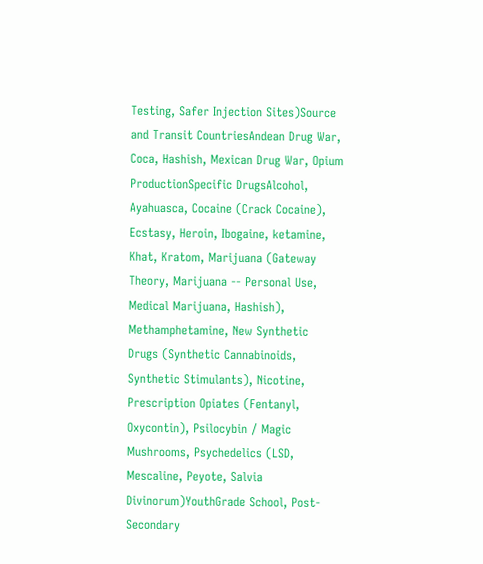Testing, Safer Injection Sites)Source and Transit CountriesAndean Drug War, Coca, Hashish, Mexican Drug War, Opium ProductionSpecific DrugsAlcohol, Ayahuasca, Cocaine (Crack Cocaine), Ecstasy, Heroin, Ibogaine, ketamine, Khat, Kratom, Marijuana (Gateway Theory, Marijuana -- Personal Use, Medical Marijuana, Hashish), Methamphetamine, New Synthetic Drugs (Synthetic Cannabinoids, Synthetic Stimulants), Nicotine, Prescription Opiates (Fentanyl, Oxycontin), Psilocybin / Magic Mushrooms, Psychedelics (LSD, Mescaline, Peyote, Salvia Divinorum)YouthGrade School, Post-Secondary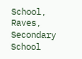School, Raves, Secondary School